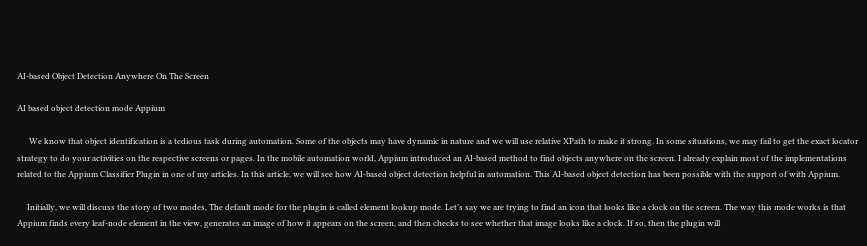AI-based Object Detection Anywhere On The Screen

AI based object detection mode Appium

      We know that object identification is a tedious task during automation. Some of the objects may have dynamic in nature and we will use relative XPath to make it strong. In some situations, we may fail to get the exact locator strategy to do your activities on the respective screens or pages. In the mobile automation world, Appium introduced an AI-based method to find objects anywhere on the screen. I already explain most of the implementations related to the Appium Classifier Plugin in one of my articles. In this article, we will see how AI-based object detection helpful in automation. This AI-based object detection has been possible with the support of with Appium.

     Initially, we will discuss the story of two modes, The default mode for the plugin is called element lookup mode. Let’s say we are trying to find an icon that looks like a clock on the screen. The way this mode works is that Appium finds every leaf-node element in the view, generates an image of how it appears on the screen, and then checks to see whether that image looks like a clock. If so, then the plugin will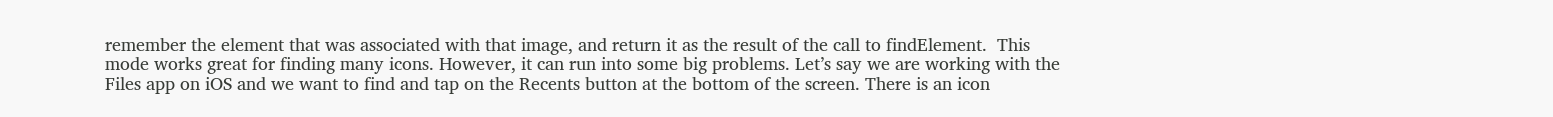remember the element that was associated with that image, and return it as the result of the call to findElement.  This mode works great for finding many icons. However, it can run into some big problems. Let’s say we are working with the Files app on iOS and we want to find and tap on the Recents button at the bottom of the screen. There is an icon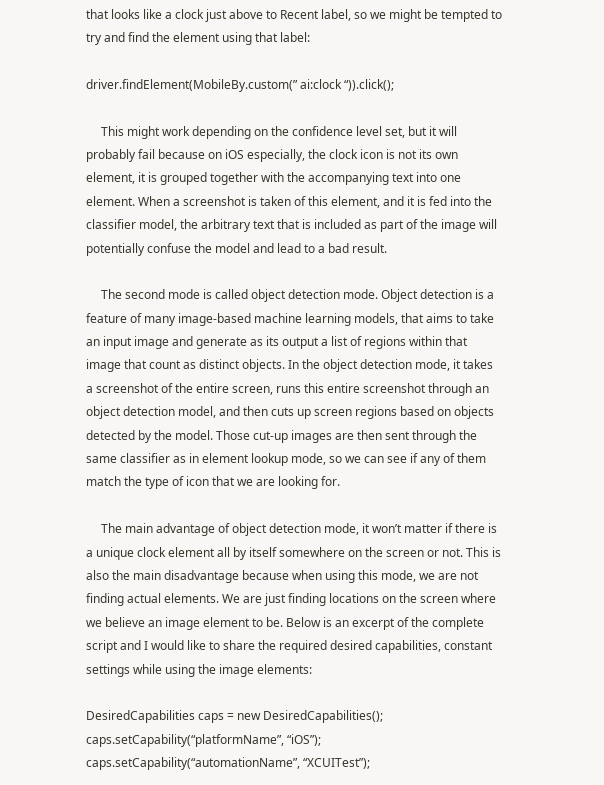that looks like a clock just above to Recent label, so we might be tempted to try and find the element using that label:

driver.findElement(MobileBy.custom(” ai:clock “)).click();

     This might work depending on the confidence level set, but it will probably fail because on iOS especially, the clock icon is not its own element, it is grouped together with the accompanying text into one element. When a screenshot is taken of this element, and it is fed into the classifier model, the arbitrary text that is included as part of the image will potentially confuse the model and lead to a bad result.

     The second mode is called object detection mode. Object detection is a feature of many image-based machine learning models, that aims to take an input image and generate as its output a list of regions within that image that count as distinct objects. In the object detection mode, it takes a screenshot of the entire screen, runs this entire screenshot through an object detection model, and then cuts up screen regions based on objects detected by the model. Those cut-up images are then sent through the same classifier as in element lookup mode, so we can see if any of them match the type of icon that we are looking for.

     The main advantage of object detection mode, it won’t matter if there is a unique clock element all by itself somewhere on the screen or not. This is also the main disadvantage because when using this mode, we are not finding actual elements. We are just finding locations on the screen where we believe an image element to be. Below is an excerpt of the complete script and I would like to share the required desired capabilities, constant settings while using the image elements:

DesiredCapabilities caps = new DesiredCapabilities();
caps.setCapability(“platformName”, “iOS”);
caps.setCapability(“automationName”, “XCUITest”);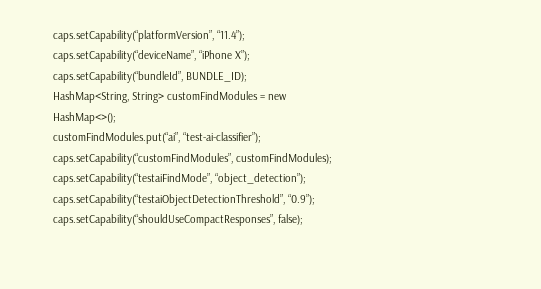caps.setCapability(“platformVersion”, “11.4”);
caps.setCapability(“deviceName”, “iPhone X”);
caps.setCapability(“bundleId”, BUNDLE_ID);
HashMap<String, String> customFindModules = new HashMap<>();
customFindModules.put(“ai”, “test-ai-classifier”);
caps.setCapability(“customFindModules”, customFindModules);
caps.setCapability(“testaiFindMode”, “object_detection”);
caps.setCapability(“testaiObjectDetectionThreshold”, “0.9”);
caps.setCapability(“shouldUseCompactResponses”, false);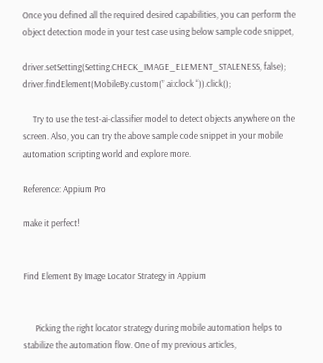Once you defined all the required desired capabilities, you can perform the object detection mode in your test case using below sample code snippet,

driver.setSetting(Setting.CHECK_IMAGE_ELEMENT_STALENESS, false);
driver.findElement(MobileBy.custom(” ai:clock “)).click();

     Try to use the test-ai-classifier model to detect objects anywhere on the screen. Also, you can try the above sample code snippet in your mobile automation scripting world and explore more.

Reference: Appium Pro

make it perfect!


Find Element By Image Locator Strategy in Appium


      Picking the right locator strategy during mobile automation helps to stabilize the automation flow. One of my previous articles,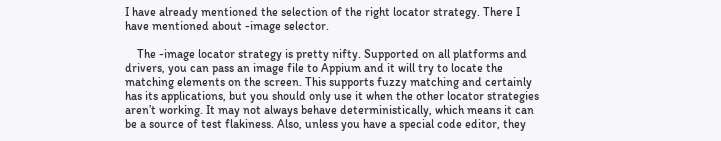I have already mentioned the selection of the right locator strategy. There I have mentioned about -image selector.

    The -image locator strategy is pretty nifty. Supported on all platforms and drivers, you can pass an image file to Appium and it will try to locate the matching elements on the screen. This supports fuzzy matching and certainly has its applications, but you should only use it when the other locator strategies aren’t working. It may not always behave deterministically, which means it can be a source of test flakiness. Also, unless you have a special code editor, they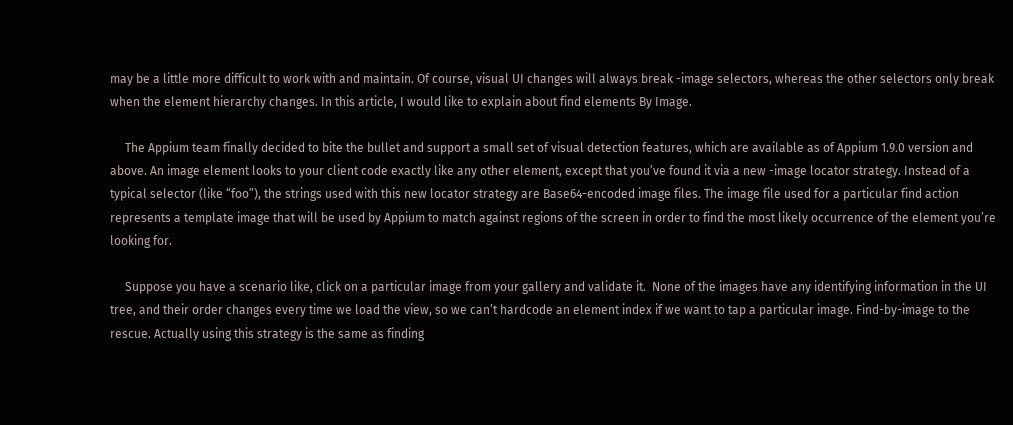may be a little more difficult to work with and maintain. Of course, visual UI changes will always break -image selectors, whereas the other selectors only break when the element hierarchy changes. In this article, I would like to explain about find elements By Image.

     The Appium team finally decided to bite the bullet and support a small set of visual detection features, which are available as of Appium 1.9.0 version and above. An image element looks to your client code exactly like any other element, except that you’ve found it via a new -image locator strategy. Instead of a typical selector (like “foo”), the strings used with this new locator strategy are Base64-encoded image files. The image file used for a particular find action represents a template image that will be used by Appium to match against regions of the screen in order to find the most likely occurrence of the element you’re looking for.

     Suppose you have a scenario like, click on a particular image from your gallery and validate it.  None of the images have any identifying information in the UI tree, and their order changes every time we load the view, so we can’t hardcode an element index if we want to tap a particular image. Find-by-image to the rescue. Actually using this strategy is the same as finding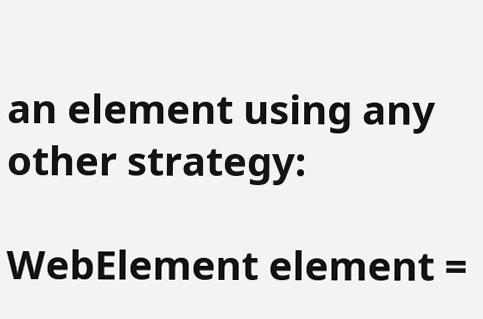an element using any other strategy:

WebElement element =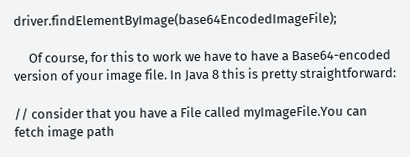driver.findElementByImage(base64EncodedImageFile);

     Of course, for this to work we have to have a Base64-encoded version of your image file. In Java 8 this is pretty straightforward:

// consider that you have a File called myImageFile.You can fetch image path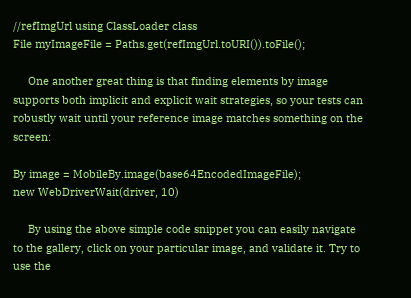//refImgUrl using ClassLoader class
File myImageFile = Paths.get(refImgUrl.toURI()).toFile();

     One another great thing is that finding elements by image supports both implicit and explicit wait strategies, so your tests can robustly wait until your reference image matches something on the screen:

By image = MobileBy.image(base64EncodedImageFile);
new WebDriverWait(driver, 10)

     By using the above simple code snippet you can easily navigate to the gallery, click on your particular image, and validate it. Try to use the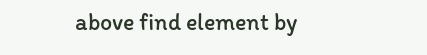above find element by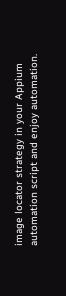image locator strategy in your Appium automation script and enjoy automation.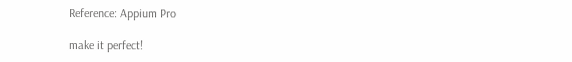Reference: Appium Pro

make it perfect!